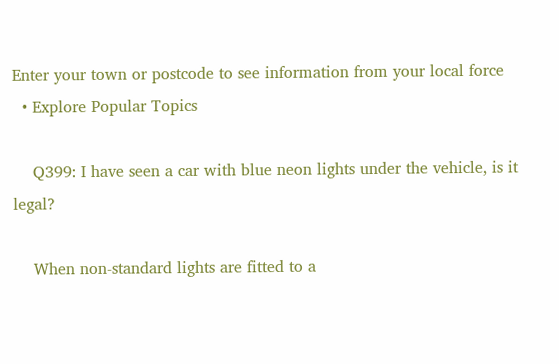Enter your town or postcode to see information from your local force
  • Explore Popular Topics

    Q399: I have seen a car with blue neon lights under the vehicle, is it legal?

    When non-standard lights are fitted to a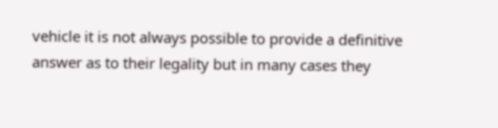vehicle it is not always possible to provide a definitive answer as to their legality but in many cases they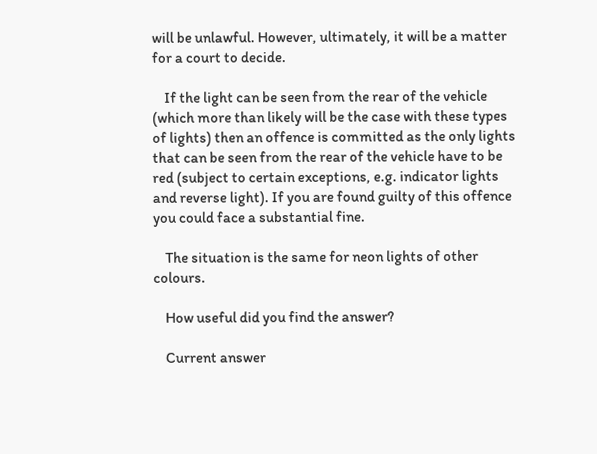will be unlawful. However, ultimately, it will be a matter for a court to decide.

    If the light can be seen from the rear of the vehicle (which more than likely will be the case with these types of lights) then an offence is committed as the only lights that can be seen from the rear of the vehicle have to be red (subject to certain exceptions, e.g. indicator lights and reverse light). If you are found guilty of this offence you could face a substantial fine.

    The situation is the same for neon lights of other colours.

    How useful did you find the answer?

    Current answer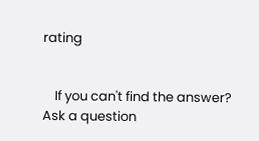rating


    If you can't find the answer? Ask a question